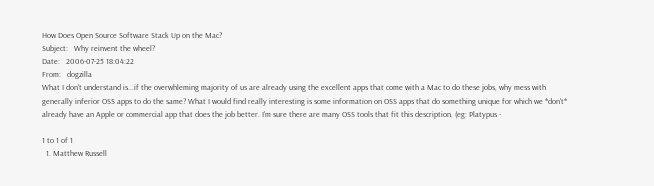How Does Open Source Software Stack Up on the Mac?
Subject:   Why reinvent the wheel?
Date:   2006-07-25 18:04:22
From:   dogzilla
What I don't understand is...if the overwhleming majority of us are already using the excellent apps that come with a Mac to do these jobs, why mess with generally inferior OSS apps to do the same? What I would find really interesting is some information on OSS apps that do something unique for which we *don't* already have an Apple or commercial app that does the job better. I'm sure there are many OSS tools that fit this description. (eg: Platypus -

1 to 1 of 1
  1. Matthew Russell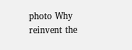photo Why reinvent the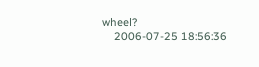wheel?
    2006-07-25 18:56:36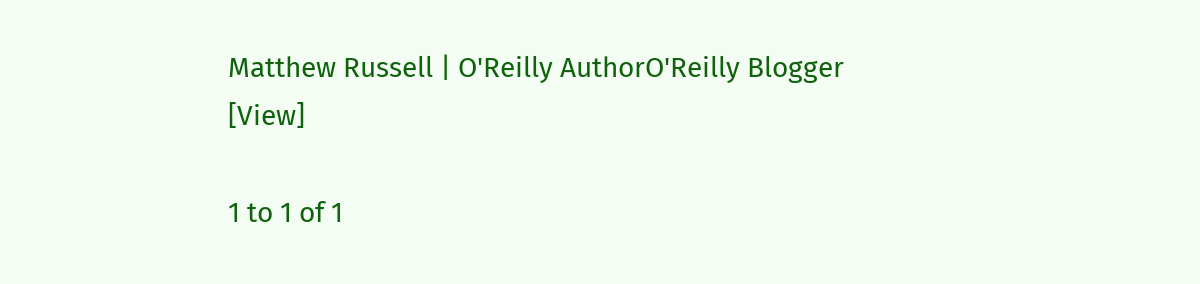Matthew Russell | O'Reilly AuthorO'Reilly Blogger [View]

1 to 1 of 1